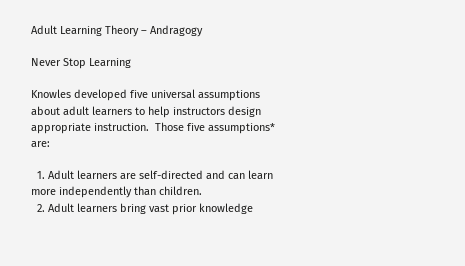Adult Learning Theory – Andragogy

Never Stop Learning

Knowles developed five universal assumptions about adult learners to help instructors design appropriate instruction.  Those five assumptions* are:

  1. Adult learners are self-directed and can learn more independently than children.
  2. Adult learners bring vast prior knowledge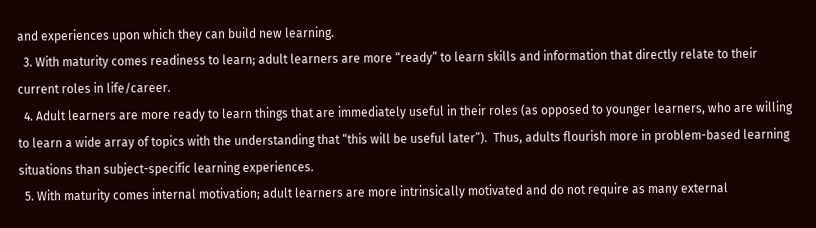and experiences upon which they can build new learning.
  3. With maturity comes readiness to learn; adult learners are more “ready” to learn skills and information that directly relate to their current roles in life/career.
  4. Adult learners are more ready to learn things that are immediately useful in their roles (as opposed to younger learners, who are willing to learn a wide array of topics with the understanding that “this will be useful later”).  Thus, adults flourish more in problem-based learning situations than subject-specific learning experiences.
  5. With maturity comes internal motivation; adult learners are more intrinsically motivated and do not require as many external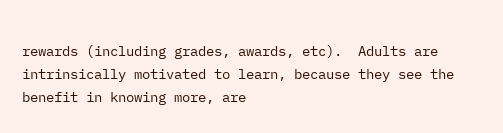rewards (including grades, awards, etc).  Adults are intrinsically motivated to learn, because they see the benefit in knowing more, are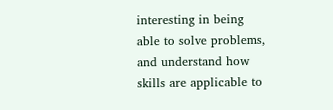interesting in being able to solve problems, and understand how skills are applicable to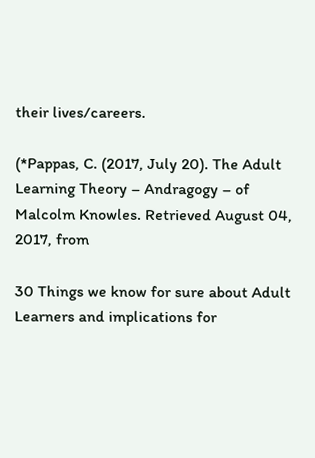their lives/careers.

(*Pappas, C. (2017, July 20). The Adult Learning Theory – Andragogy – of Malcolm Knowles. Retrieved August 04, 2017, from

30 Things we know for sure about Adult Learners and implications for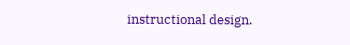instructional design.